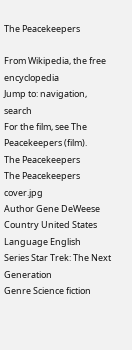The Peacekeepers

From Wikipedia, the free encyclopedia
Jump to: navigation, search
For the film, see The Peacekeepers (film).
The Peacekeepers
The Peacekeepers cover.jpg
Author Gene DeWeese
Country United States
Language English
Series Star Trek: The Next Generation
Genre Science fiction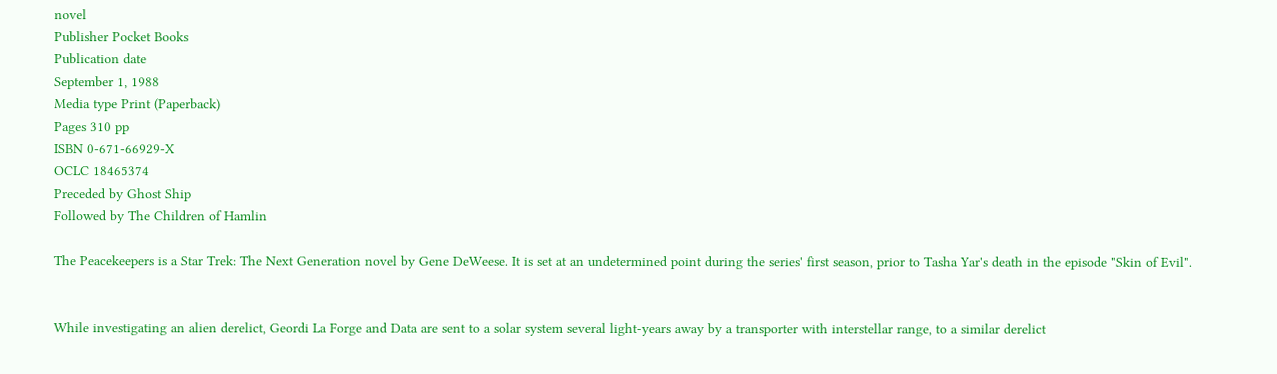novel
Publisher Pocket Books
Publication date
September 1, 1988
Media type Print (Paperback)
Pages 310 pp
ISBN 0-671-66929-X
OCLC 18465374
Preceded by Ghost Ship
Followed by The Children of Hamlin

The Peacekeepers is a Star Trek: The Next Generation novel by Gene DeWeese. It is set at an undetermined point during the series' first season, prior to Tasha Yar's death in the episode "Skin of Evil".


While investigating an alien derelict, Geordi La Forge and Data are sent to a solar system several light-years away by a transporter with interstellar range, to a similar derelict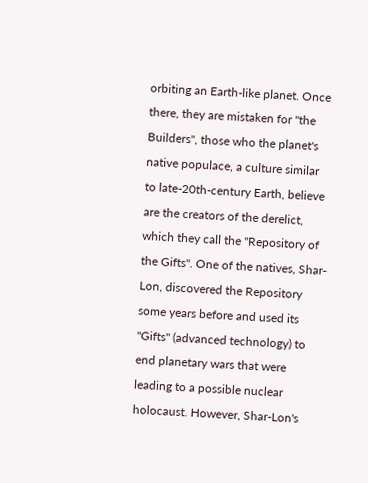orbiting an Earth-like planet. Once there, they are mistaken for "the Builders", those who the planet's native populace, a culture similar to late-20th-century Earth, believe are the creators of the derelict, which they call the "Repository of the Gifts". One of the natives, Shar-Lon, discovered the Repository some years before and used its "Gifts" (advanced technology) to end planetary wars that were leading to a possible nuclear holocaust. However, Shar-Lon's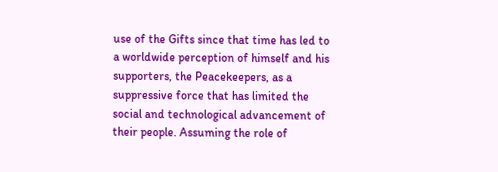use of the Gifts since that time has led to a worldwide perception of himself and his supporters, the Peacekeepers, as a suppressive force that has limited the social and technological advancement of their people. Assuming the role of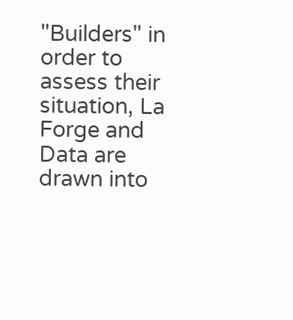"Builders" in order to assess their situation, La Forge and Data are drawn into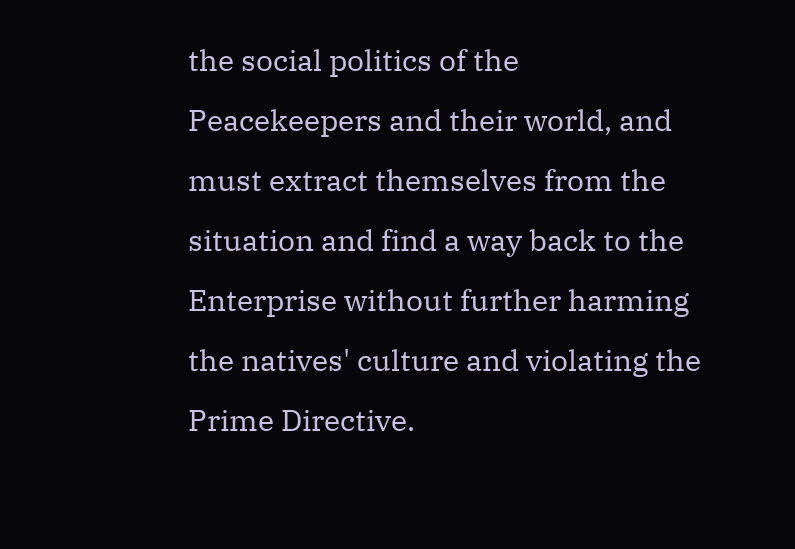the social politics of the Peacekeepers and their world, and must extract themselves from the situation and find a way back to the Enterprise without further harming the natives' culture and violating the Prime Directive.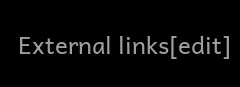External links[edit]